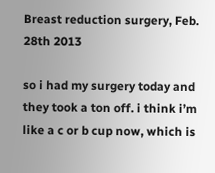Breast reduction surgery, Feb. 28th 2013

so i had my surgery today and they took a ton off. i think i’m like a c or b cup now, which is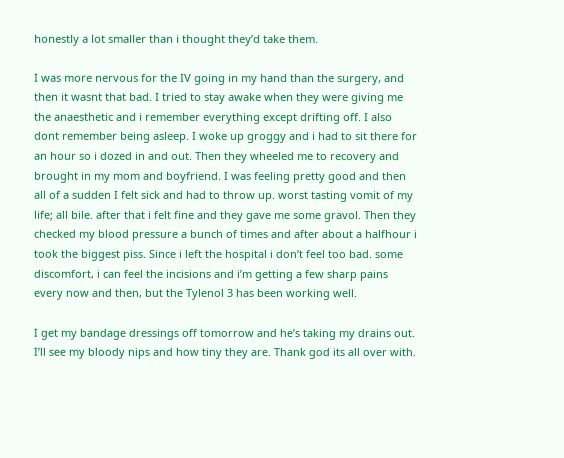honestly a lot smaller than i thought they’d take them.

I was more nervous for the IV going in my hand than the surgery, and then it wasnt that bad. I tried to stay awake when they were giving me the anaesthetic and i remember everything except drifting off. I also dont remember being asleep. I woke up groggy and i had to sit there for an hour so i dozed in and out. Then they wheeled me to recovery and brought in my mom and boyfriend. I was feeling pretty good and then all of a sudden I felt sick and had to throw up. worst tasting vomit of my life; all bile. after that i felt fine and they gave me some gravol. Then they checked my blood pressure a bunch of times and after about a halfhour i took the biggest piss. Since i left the hospital i don’t feel too bad. some discomfort, i can feel the incisions and i’m getting a few sharp pains every now and then, but the Tylenol 3 has been working well.

I get my bandage dressings off tomorrow and he’s taking my drains out. I’ll see my bloody nips and how tiny they are. Thank god its all over with.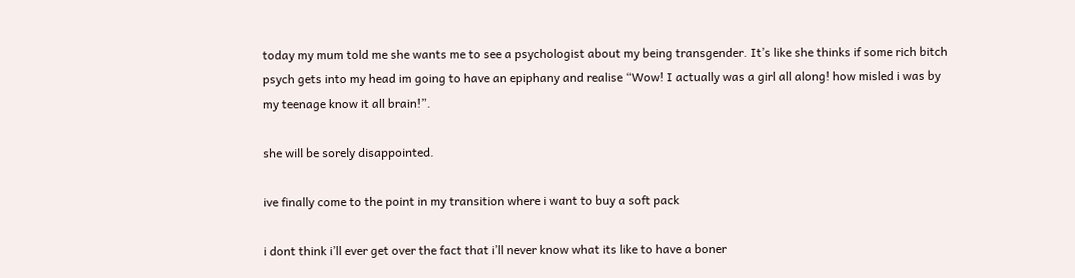today my mum told me she wants me to see a psychologist about my being transgender. It’s like she thinks if some rich bitch psych gets into my head im going to have an epiphany and realise “Wow! I actually was a girl all along! how misled i was by my teenage know it all brain!”.

she will be sorely disappointed.

ive finally come to the point in my transition where i want to buy a soft pack

i dont think i’ll ever get over the fact that i’ll never know what its like to have a boner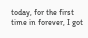today, for the first time in forever, I got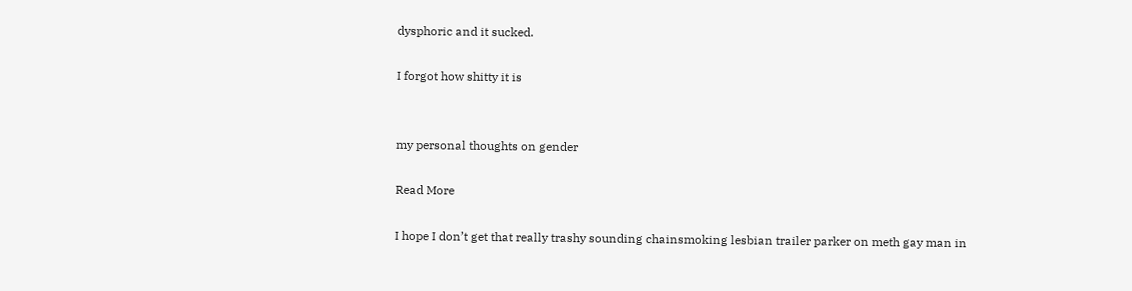dysphoric and it sucked.

I forgot how shitty it is


my personal thoughts on gender

Read More

I hope I don’t get that really trashy sounding chainsmoking lesbian trailer parker on meth gay man in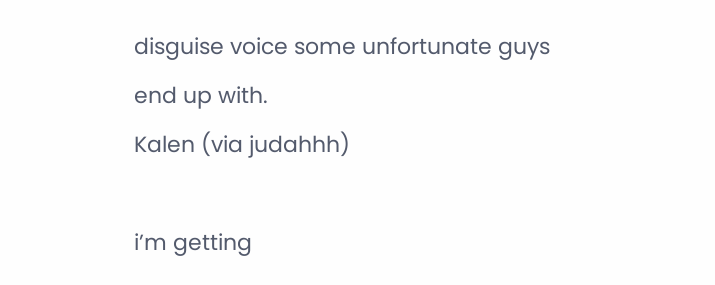disguise voice some unfortunate guys end up with.
Kalen (via judahhh)

i’m getting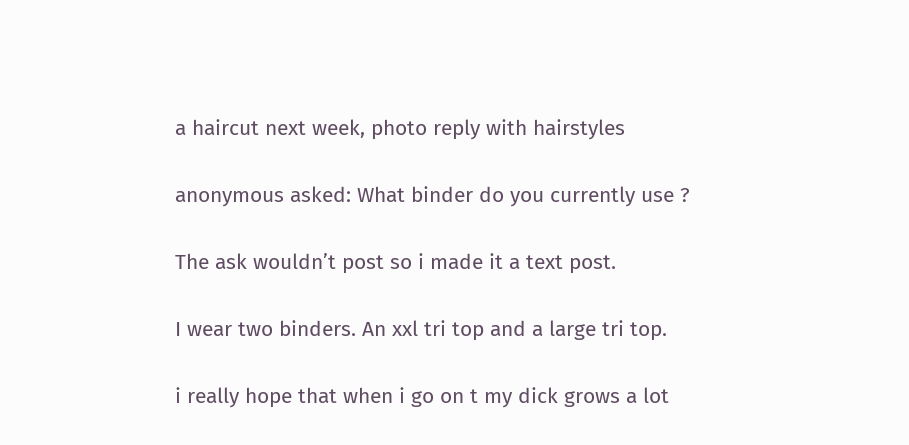a haircut next week, photo reply with hairstyles

anonymous asked: What binder do you currently use ?

The ask wouldn’t post so i made it a text post.

I wear two binders. An xxl tri top and a large tri top.

i really hope that when i go on t my dick grows a lot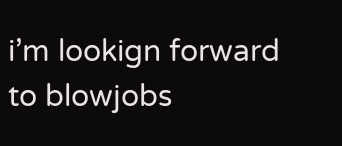i’m lookign forward to blowjobs